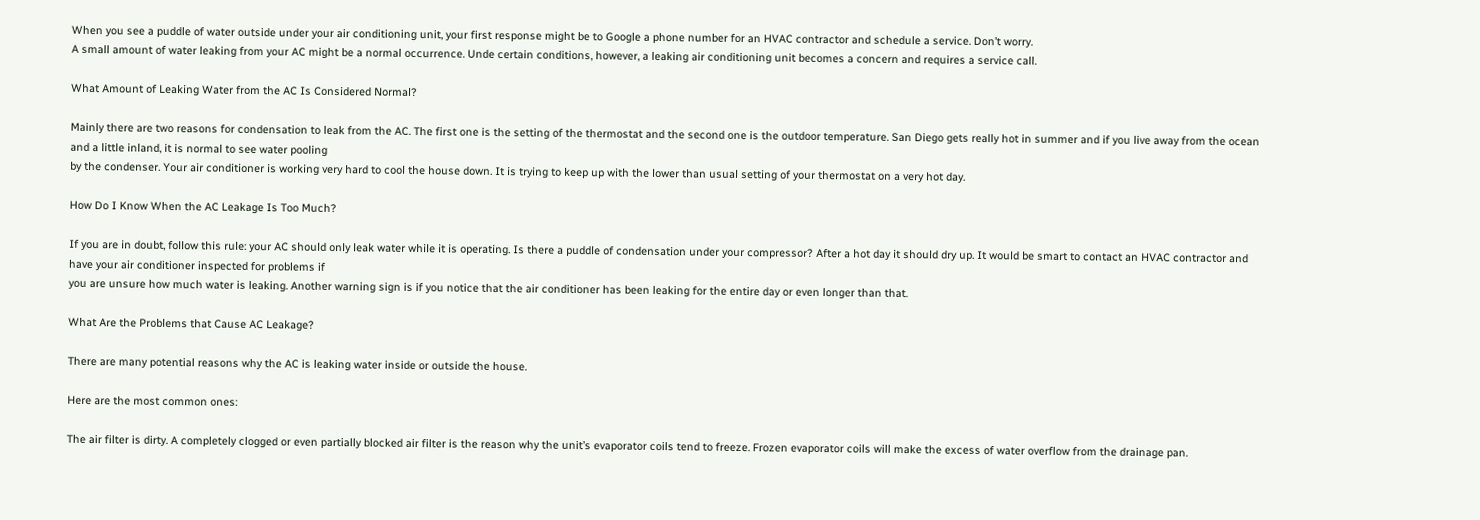When you see a puddle of water outside under your air conditioning unit, your first response might be to Google a phone number for an HVAC contractor and schedule a service. Don’t worry.
A small amount of water leaking from your AC might be a normal occurrence. Unde certain conditions, however, a leaking air conditioning unit becomes a concern and requires a service call.

What Amount of Leaking Water from the AC Is Considered Normal?

Mainly there are two reasons for condensation to leak from the AC. The first one is the setting of the thermostat and the second one is the outdoor temperature. San Diego gets really hot in summer and if you live away from the ocean and a little inland, it is normal to see water pooling
by the condenser. Your air conditioner is working very hard to cool the house down. It is trying to keep up with the lower than usual setting of your thermostat on a very hot day.

How Do I Know When the AC Leakage Is Too Much?

If you are in doubt, follow this rule: your AC should only leak water while it is operating. Is there a puddle of condensation under your compressor? After a hot day it should dry up. It would be smart to contact an HVAC contractor and have your air conditioner inspected for problems if
you are unsure how much water is leaking. Another warning sign is if you notice that the air conditioner has been leaking for the entire day or even longer than that.

What Are the Problems that Cause AC Leakage?

There are many potential reasons why the AC is leaking water inside or outside the house.

Here are the most common ones:

The air filter is dirty. A completely clogged or even partially blocked air filter is the reason why the unit’s evaporator coils tend to freeze. Frozen evaporator coils will make the excess of water overflow from the drainage pan.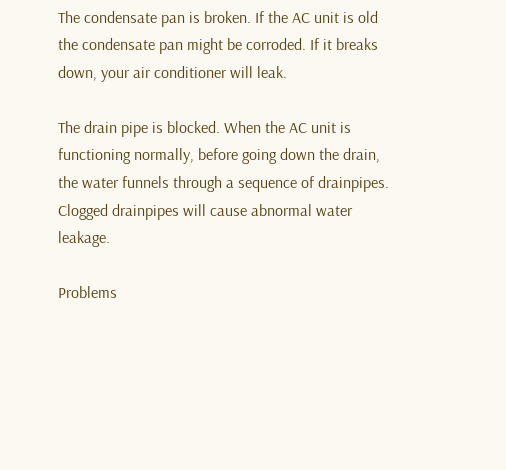The condensate pan is broken. If the AC unit is old the condensate pan might be corroded. If it breaks down, your air conditioner will leak.

The drain pipe is blocked. When the AC unit is functioning normally, before going down the drain, the water funnels through a sequence of drainpipes. Clogged drainpipes will cause abnormal water leakage.

Problems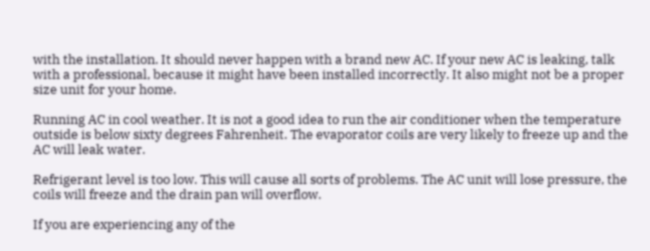with the installation. It should never happen with a brand new AC. If your new AC is leaking, talk with a professional, because it might have been installed incorrectly. It also might not be a proper size unit for your home.

Running AC in cool weather. It is not a good idea to run the air conditioner when the temperature outside is below sixty degrees Fahrenheit. The evaporator coils are very likely to freeze up and the AC will leak water.

Refrigerant level is too low. This will cause all sorts of problems. The AC unit will lose pressure, the coils will freeze and the drain pan will overflow.

If you are experiencing any of the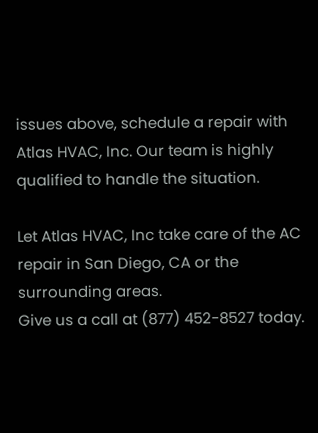issues above, schedule a repair with Atlas HVAC, Inc. Our team is highly qualified to handle the situation.

Let Atlas HVAC, Inc take care of the AC repair in San Diego, CA or the surrounding areas.
Give us a call at (877) 452-8527 today.